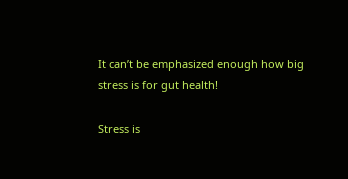It can’t be emphasized enough how big stress is for gut health!

Stress is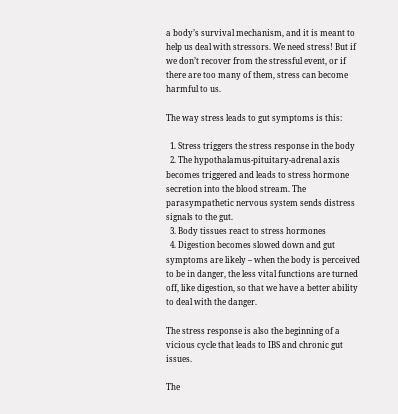a body’s survival mechanism, and it is meant to help us deal with stressors. We need stress! But if we don’t recover from the stressful event, or if there are too many of them, stress can become harmful to us.

The way stress leads to gut symptoms is this:

  1. Stress triggers the stress response in the body
  2. The hypothalamus-pituitary-adrenal axis becomes triggered and leads to stress hormone secretion into the blood stream. The parasympathetic nervous system sends distress signals to the gut.
  3. Body tissues react to stress hormones
  4. Digestion becomes slowed down and gut symptoms are likely – when the body is perceived to be in danger, the less vital functions are turned off, like digestion, so that we have a better ability to deal with the danger.

The stress response is also the beginning of a vicious cycle that leads to IBS and chronic gut issues.

The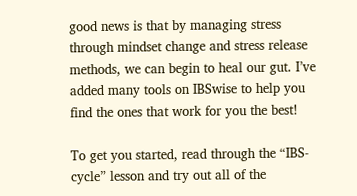good news is that by managing stress through mindset change and stress release methods, we can begin to heal our gut. I’ve added many tools on IBSwise to help you find the ones that work for you the best!

To get you started, read through the “IBS-cycle” lesson and try out all of the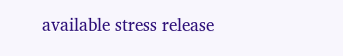available stress release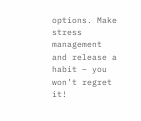options. Make stress management and release a habit – you won’t regret it!